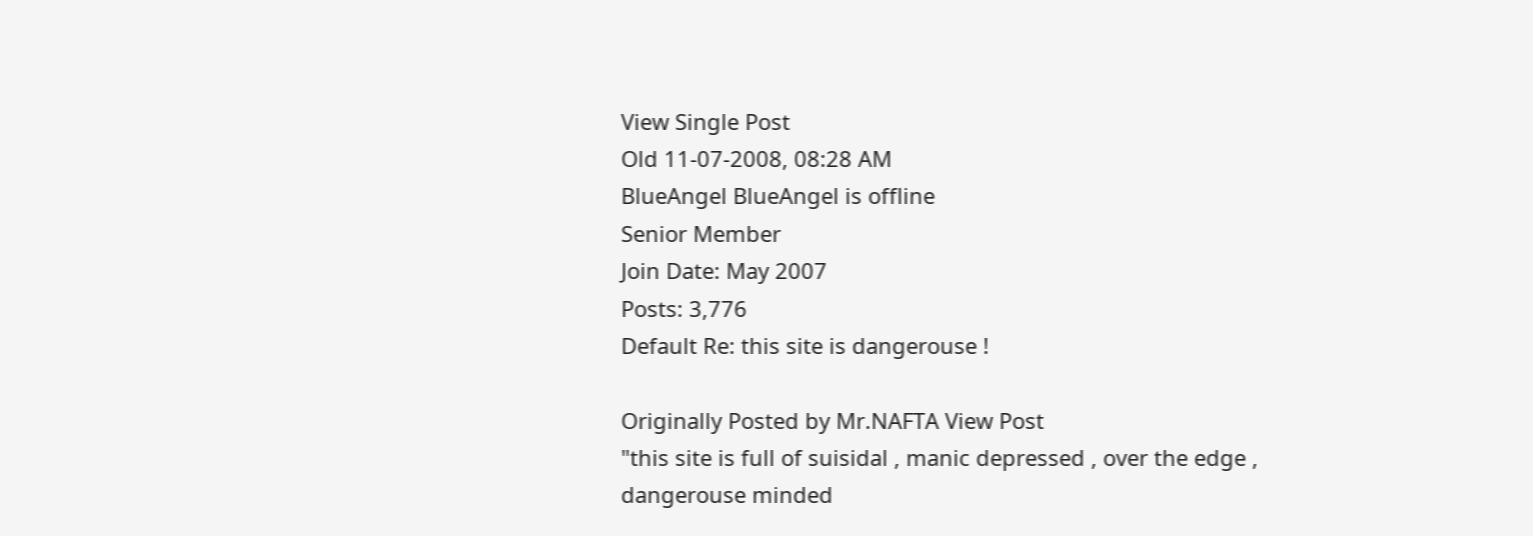View Single Post
Old 11-07-2008, 08:28 AM
BlueAngel BlueAngel is offline
Senior Member
Join Date: May 2007
Posts: 3,776
Default Re: this site is dangerouse !

Originally Posted by Mr.NAFTA View Post
"this site is full of suisidal , manic depressed , over the edge , dangerouse minded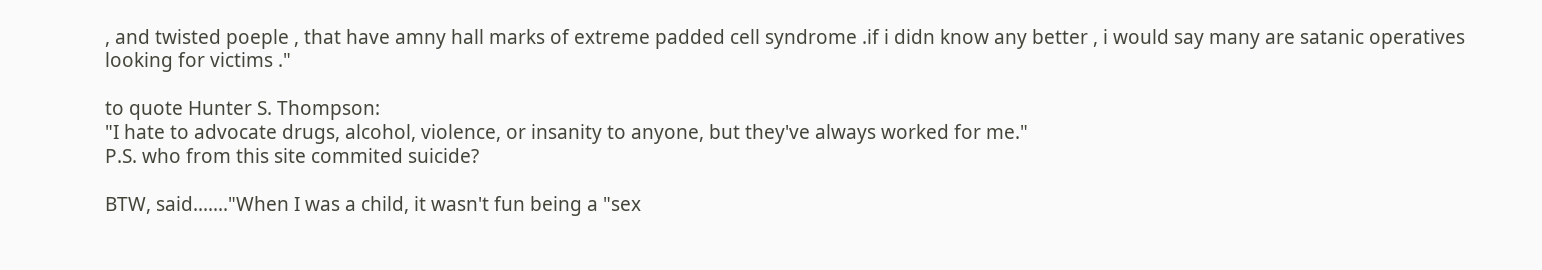, and twisted poeple , that have amny hall marks of extreme padded cell syndrome .if i didn know any better , i would say many are satanic operatives looking for victims ."

to quote Hunter S. Thompson:
"I hate to advocate drugs, alcohol, violence, or insanity to anyone, but they've always worked for me."
P.S. who from this site commited suicide?

BTW, said......."When I was a child, it wasn't fun being a "sex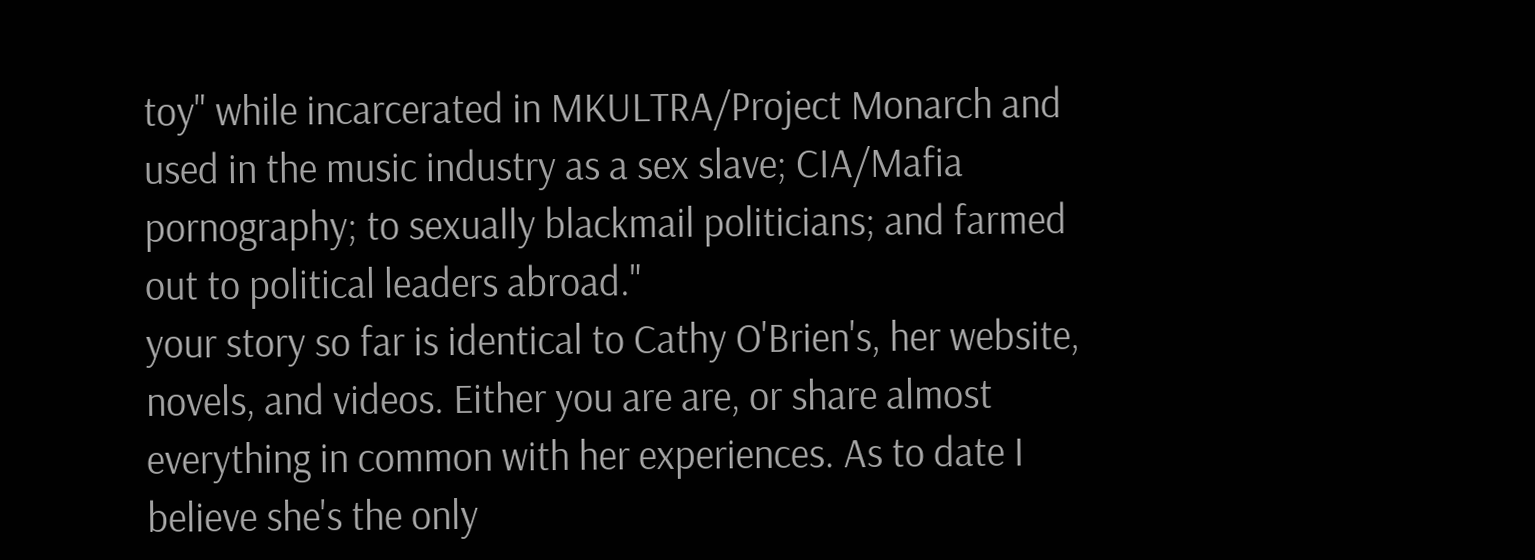toy" while incarcerated in MKULTRA/Project Monarch and used in the music industry as a sex slave; CIA/Mafia pornography; to sexually blackmail politicians; and farmed out to political leaders abroad."
your story so far is identical to Cathy O'Brien's, her website, novels, and videos. Either you are are, or share almost everything in common with her experiences. As to date I believe she's the only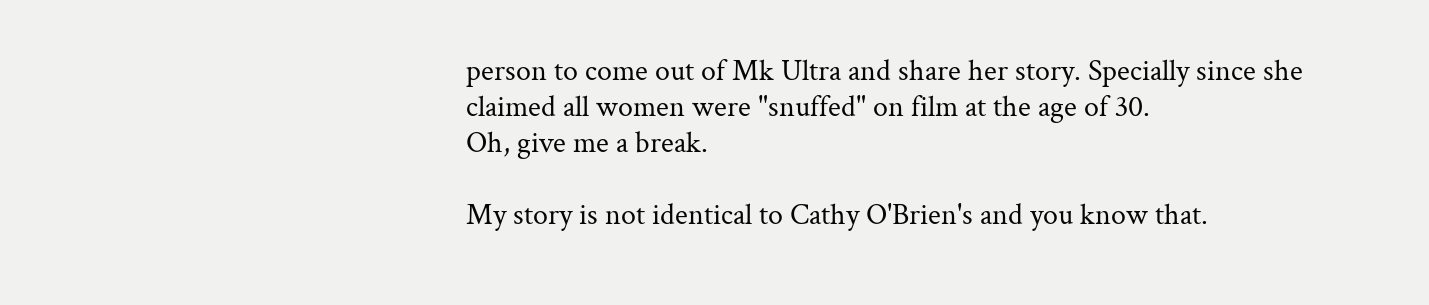person to come out of Mk Ultra and share her story. Specially since she claimed all women were "snuffed" on film at the age of 30.
Oh, give me a break.

My story is not identical to Cathy O'Brien's and you know that.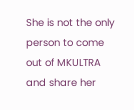She is not the only person to come out of MKULTRA and share her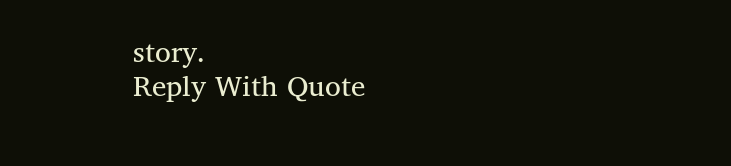story.
Reply With Quote